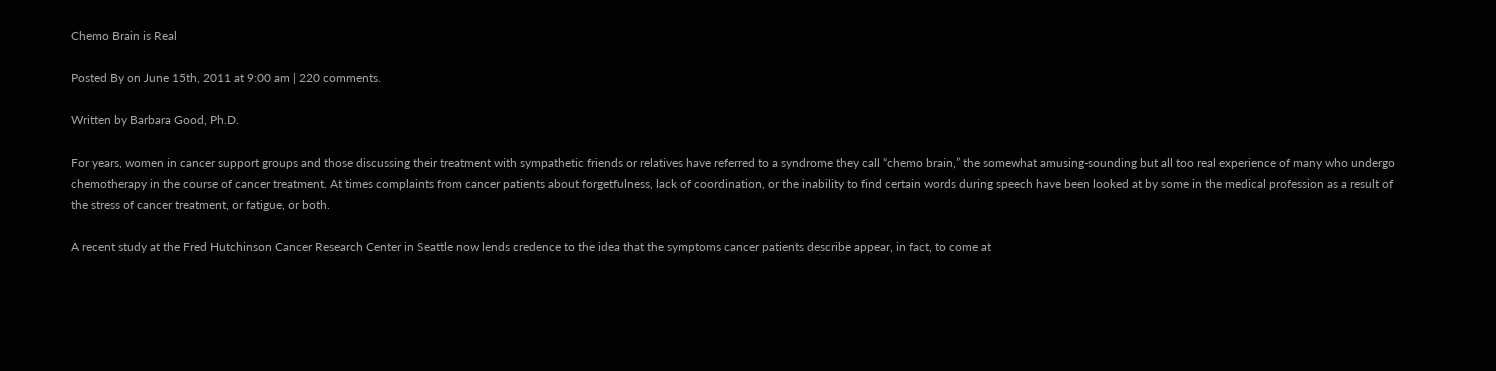Chemo Brain is Real

Posted By on June 15th, 2011 at 9:00 am | 220 comments.

Written by Barbara Good, Ph.D.

For years, women in cancer support groups and those discussing their treatment with sympathetic friends or relatives have referred to a syndrome they call “chemo brain,” the somewhat amusing-sounding but all too real experience of many who undergo chemotherapy in the course of cancer treatment. At times complaints from cancer patients about forgetfulness, lack of coordination, or the inability to find certain words during speech have been looked at by some in the medical profession as a result of the stress of cancer treatment, or fatigue, or both.

A recent study at the Fred Hutchinson Cancer Research Center in Seattle now lends credence to the idea that the symptoms cancer patients describe appear, in fact, to come at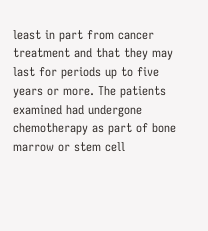least in part from cancer treatment and that they may last for periods up to five years or more. The patients examined had undergone chemotherapy as part of bone marrow or stem cell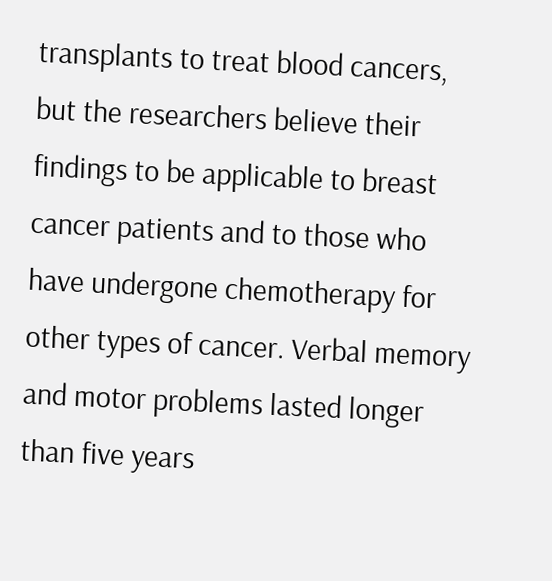transplants to treat blood cancers, but the researchers believe their findings to be applicable to breast cancer patients and to those who have undergone chemotherapy for other types of cancer. Verbal memory and motor problems lasted longer than five years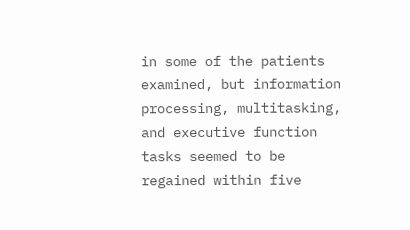in some of the patients examined, but information processing, multitasking, and executive function tasks seemed to be regained within five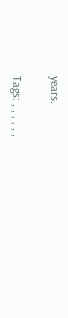years.

Tags: , , , , , ,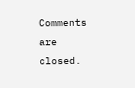Comments are closed.